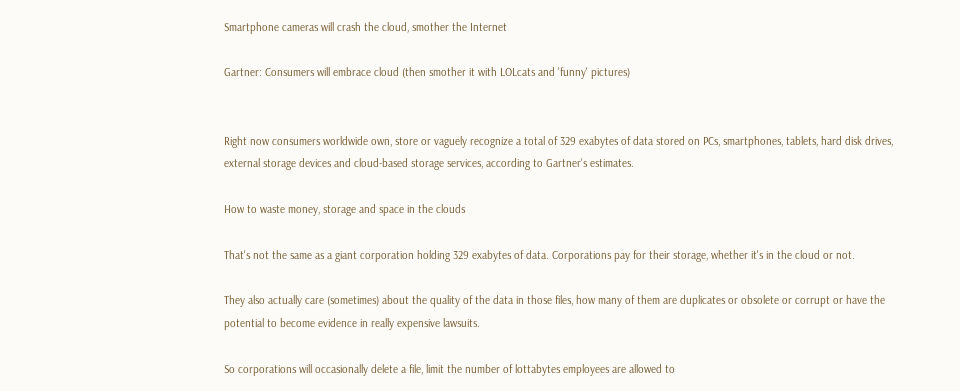Smartphone cameras will crash the cloud, smother the Internet

Gartner: Consumers will embrace cloud (then smother it with LOLcats and 'funny' pictures)


Right now consumers worldwide own, store or vaguely recognize a total of 329 exabytes of data stored on PCs, smartphones, tablets, hard disk drives, external storage devices and cloud-based storage services, according to Gartner's estimates.

How to waste money, storage and space in the clouds

That's not the same as a giant corporation holding 329 exabytes of data. Corporations pay for their storage, whether it's in the cloud or not.

They also actually care (sometimes) about the quality of the data in those files, how many of them are duplicates or obsolete or corrupt or have the potential to become evidence in really expensive lawsuits.

So corporations will occasionally delete a file, limit the number of lottabytes employees are allowed to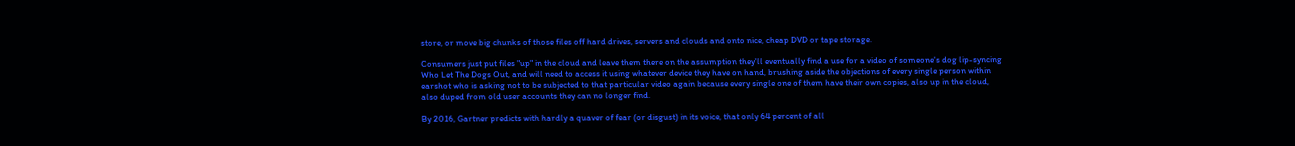store, or move big chunks of those files off hard drives, servers and clouds and onto nice, cheap DVD or tape storage.

Consumers just put files "up" in the cloud and leave them there on the assumption they'll eventually find a use for a video of someone's dog lip-syncing Who Let The Dogs Out, and will need to access it using whatever device they have on hand, brushing aside the objections of every single person within earshot who is asking not to be subjected to that particular video again because every single one of them have their own copies, also up in the cloud, also duped from old user accounts they can no longer find.

By 2016, Gartner predicts with hardly a quaver of fear (or disgust) in its voice, that only 64 percent of all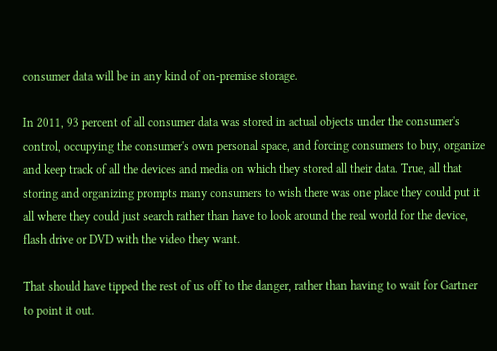consumer data will be in any kind of on-premise storage.

In 2011, 93 percent of all consumer data was stored in actual objects under the consumer's control, occupying the consumer's own personal space, and forcing consumers to buy, organize and keep track of all the devices and media on which they stored all their data. True, all that storing and organizing prompts many consumers to wish there was one place they could put it all where they could just search rather than have to look around the real world for the device, flash drive or DVD with the video they want.

That should have tipped the rest of us off to the danger, rather than having to wait for Gartner to point it out.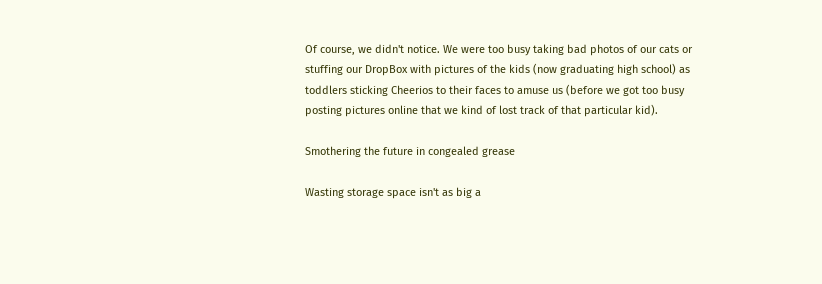Of course, we didn't notice. We were too busy taking bad photos of our cats or stuffing our DropBox with pictures of the kids (now graduating high school) as toddlers sticking Cheerios to their faces to amuse us (before we got too busy posting pictures online that we kind of lost track of that particular kid).

Smothering the future in congealed grease

Wasting storage space isn't as big a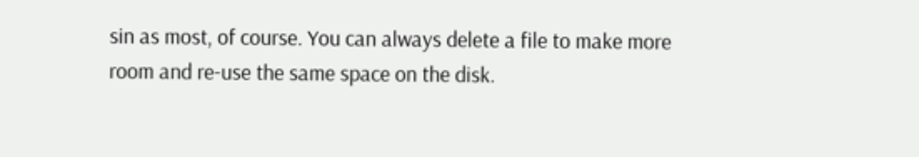sin as most, of course. You can always delete a file to make more room and re-use the same space on the disk.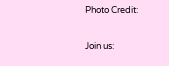Photo Credit:

Join us: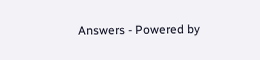Answers - Powered by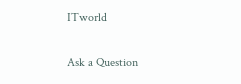ITworld

Ask a Question